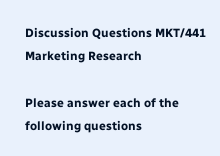Discussion Questions MKT/441 Marketing Research

Please answer each of the following questions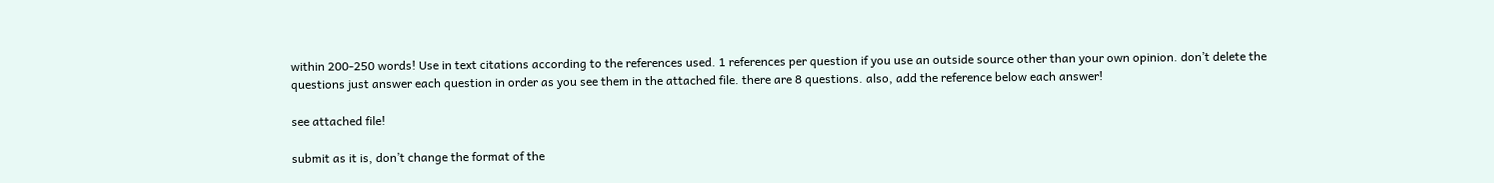within 200-250 words! Use in text citations according to the references used. 1 references per question if you use an outside source other than your own opinion. don’t delete the questions just answer each question in order as you see them in the attached file. there are 8 questions. also, add the reference below each answer!

see attached file!

submit as it is, don’t change the format of the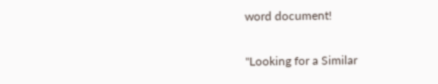word document!

"Looking for a Similar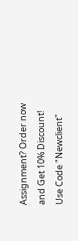Assignment? Order now and Get 10% Discount! Use Code "Newclient"